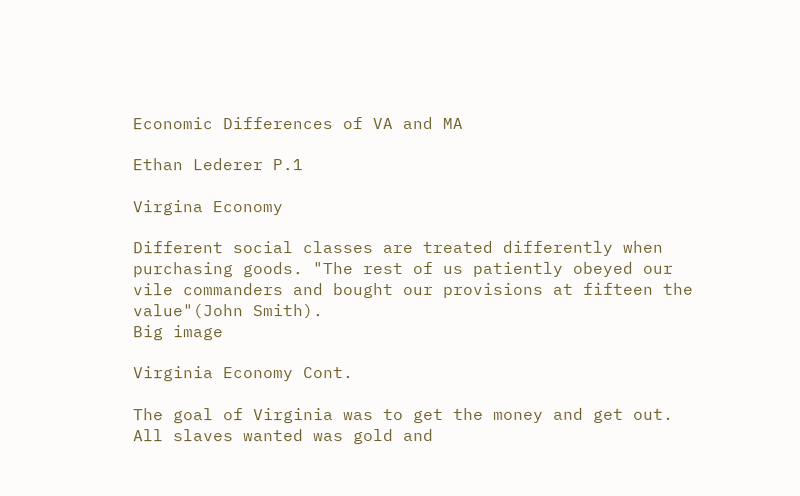Economic Differences of VA and MA

Ethan Lederer P.1

Virgina Economy

Different social classes are treated differently when purchasing goods. "The rest of us patiently obeyed our vile commanders and bought our provisions at fifteen the value"(John Smith).
Big image

Virginia Economy Cont.

The goal of Virginia was to get the money and get out. All slaves wanted was gold and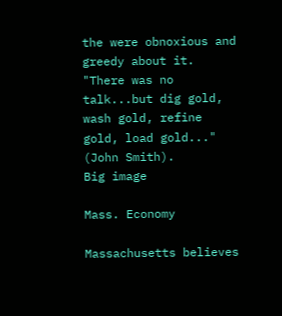the were obnoxious and greedy about it. "There was no talk...but dig gold, wash gold, refine gold, load gold..." (John Smith).
Big image

Mass. Economy

Massachusetts believes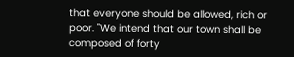that everyone should be allowed, rich or poor. "We intend that our town shall be composed of forty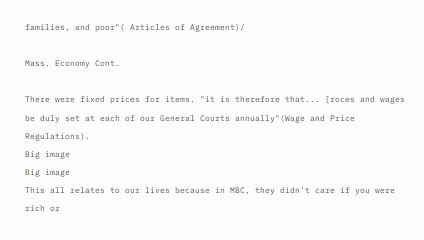families, and poor"( Articles of Agreement)/

Mass. Economy Cont.

There were fixed prices for items. "it is therefore that... [roces and wages be duly set at each of our General Courts annually"(Wage and Price Regulations).
Big image
Big image
This all relates to our lives because in MBC, they didn't care if you were rich or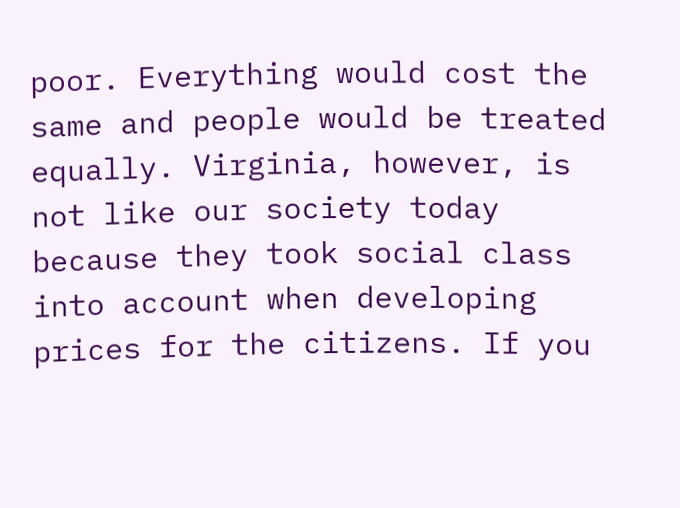poor. Everything would cost the same and people would be treated equally. Virginia, however, is not like our society today because they took social class into account when developing prices for the citizens. If you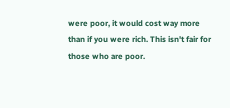were poor, it would cost way more than if you were rich. This isn't fair for those who are poor.